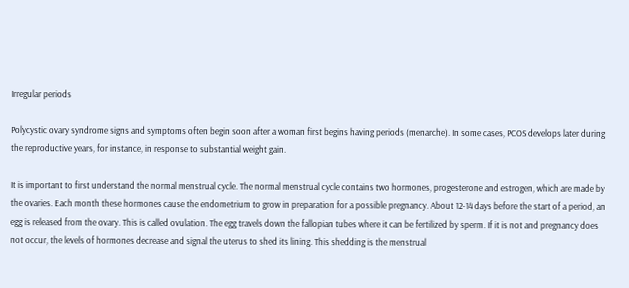Irregular periods

Polycystic ovary syndrome signs and symptoms often begin soon after a woman first begins having periods (menarche). In some cases, PCOS develops later during the reproductive years, for instance, in response to substantial weight gain.

It is important to first understand the normal menstrual cycle. The normal menstrual cycle contains two hormones, progesterone and estrogen, which are made by the ovaries. Each month these hormones cause the endometrium to grow in preparation for a possible pregnancy. About 12-14 days before the start of a period, an egg is released from the ovary. This is called ovulation. The egg travels down the fallopian tubes where it can be fertilized by sperm. If it is not and pregnancy does not occur, the levels of hormones decrease and signal the uterus to shed its lining. This shedding is the menstrual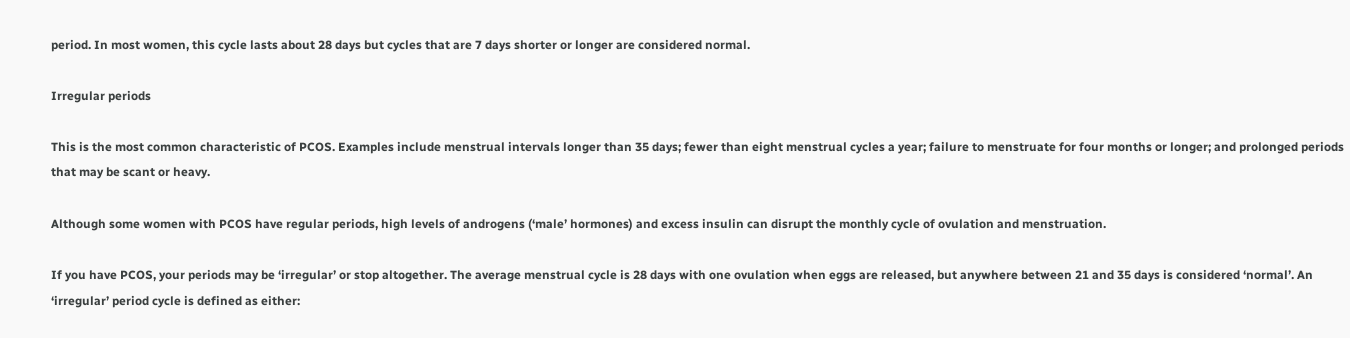period. In most women, this cycle lasts about 28 days but cycles that are 7 days shorter or longer are considered normal.

Irregular periods

This is the most common characteristic of PCOS. Examples include menstrual intervals longer than 35 days; fewer than eight menstrual cycles a year; failure to menstruate for four months or longer; and prolonged periods that may be scant or heavy.

Although some women with PCOS have regular periods, high levels of androgens (‘male’ hormones) and excess insulin can disrupt the monthly cycle of ovulation and menstruation.

If you have PCOS, your periods may be ‘irregular’ or stop altogether. The average menstrual cycle is 28 days with one ovulation when eggs are released, but anywhere between 21 and 35 days is considered ‘normal’. An ‘irregular’ period cycle is defined as either: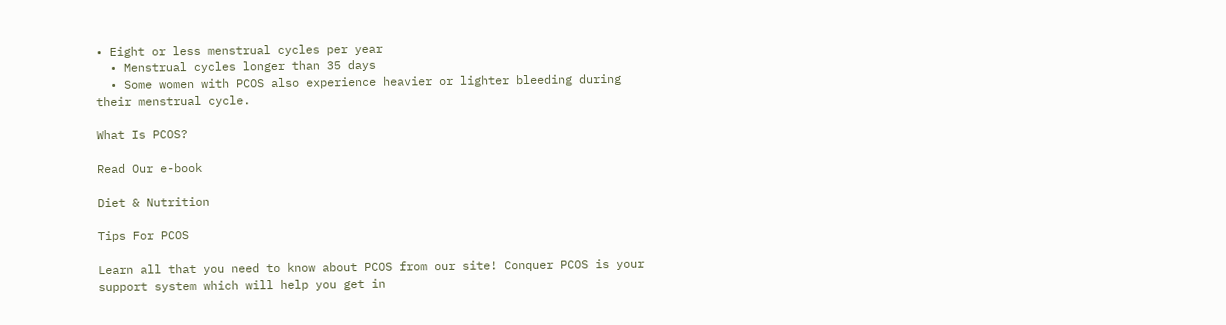• Eight or less menstrual cycles per year
  • Menstrual cycles longer than 35 days
  • Some women with PCOS also experience heavier or lighter bleeding during their menstrual cycle.

What Is PCOS?

Read Our e-book

Diet & Nutrition

Tips For PCOS

Learn all that you need to know about PCOS from our site! Conquer PCOS is your support system which will help you get in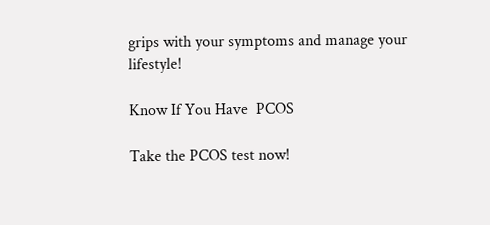grips with your symptoms and manage your lifestyle!

Know If You Have  PCOS

Take the PCOS test now!